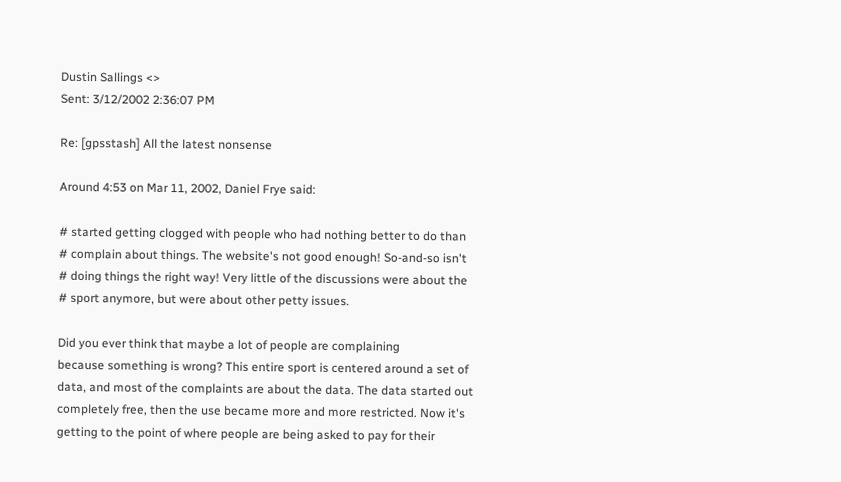Dustin Sallings <>
Sent: 3/12/2002 2:36:07 PM

Re: [gpsstash] All the latest nonsense

Around 4:53 on Mar 11, 2002, Daniel Frye said:

# started getting clogged with people who had nothing better to do than
# complain about things. The website's not good enough! So-and-so isn't
# doing things the right way! Very little of the discussions were about the
# sport anymore, but were about other petty issues.

Did you ever think that maybe a lot of people are complaining
because something is wrong? This entire sport is centered around a set of
data, and most of the complaints are about the data. The data started out
completely free, then the use became more and more restricted. Now it's
getting to the point of where people are being asked to pay for their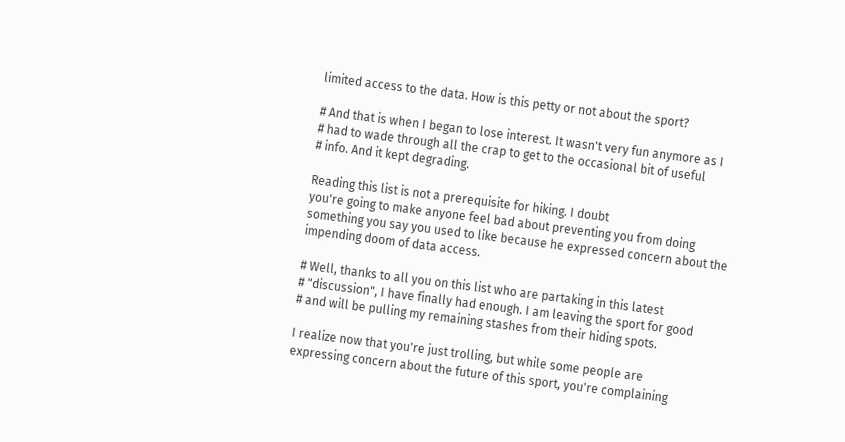limited access to the data. How is this petty or not about the sport?

# And that is when I began to lose interest. It wasn't very fun anymore as I
# had to wade through all the crap to get to the occasional bit of useful
# info. And it kept degrading.

Reading this list is not a prerequisite for hiking. I doubt
you're going to make anyone feel bad about preventing you from doing
something you say you used to like because he expressed concern about the
impending doom of data access.

# Well, thanks to all you on this list who are partaking in this latest
# "discussion", I have finally had enough. I am leaving the sport for good
# and will be pulling my remaining stashes from their hiding spots.

I realize now that you're just trolling, but while some people are
expressing concern about the future of this sport, you're complaining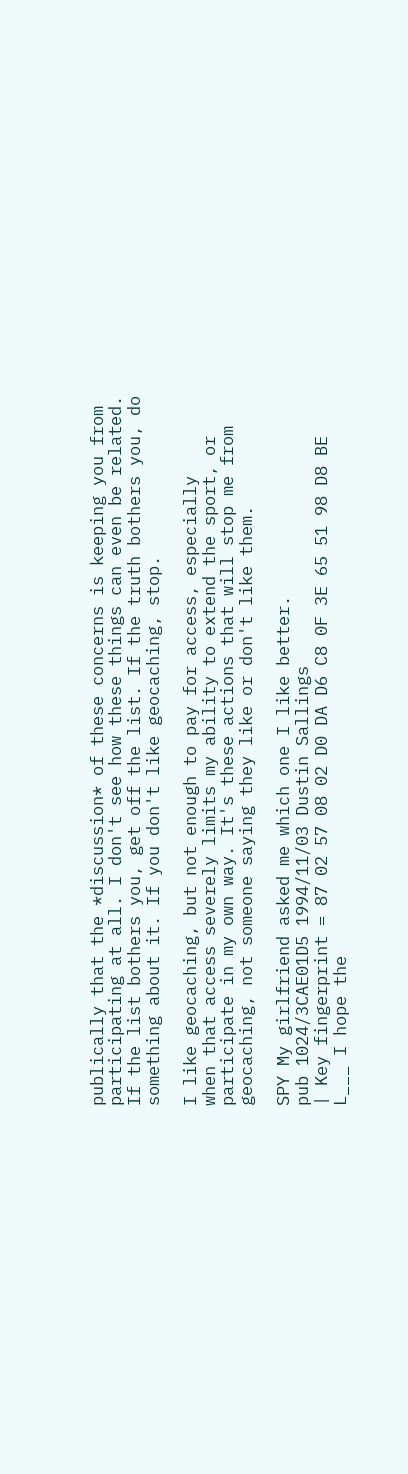publically that the *discussion* of these concerns is keeping you from
participating at all. I don't see how these things can even be related.
If the list bothers you, get off the list. If the truth bothers you, do
something about it. If you don't like geocaching, stop.

I like geocaching, but not enough to pay for access, especially
when that access severely limits my ability to extend the sport, or
participate in my own way. It's these actions that will stop me from
geocaching, not someone saying they like or don't like them.

SPY My girlfriend asked me which one I like better.
pub 1024/3CAE01D5 1994/11/03 Dustin Sallings
| Key fingerprint = 87 02 57 08 02 D0 DA D6 C8 0F 3E 65 51 98 D8 BE
L___ I hope the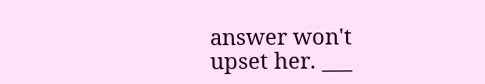answer won't upset her. ___